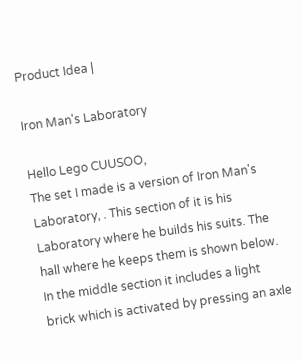Product Idea |

Iron Man's Laboratory

Hello Lego CUUSOO,
The set I made is a version of Iron Man's Laboratory, . This section of it is his Laboratory where he builds his suits. The hall where he keeps them is shown below. In the middle section it includes a light brick which is activated by pressing an axle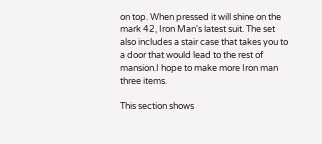on top. When pressed it will shine on the mark 42, Iron Man's latest suit. The set also includes a stair case that takes you to a door that would lead to the rest of mansion.I hope to make more Iron man three items.

This section shows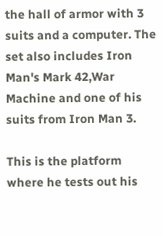the hall of armor with 3 suits and a computer. The set also includes Iron Man's Mark 42,War Machine and one of his suits from Iron Man 3.

This is the platform where he tests out his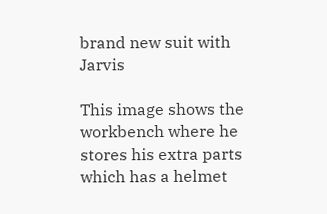brand new suit with Jarvis

This image shows the workbench where he stores his extra parts which has a helmet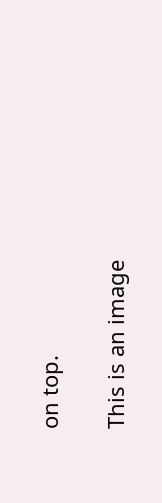on top.

This is an image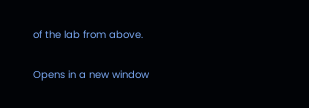of the lab from above.

Opens in a new window